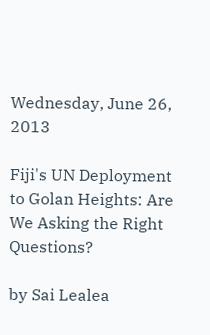Wednesday, June 26, 2013

Fiji's UN Deployment to Golan Heights: Are We Asking the Right Questions?

by Sai Lealea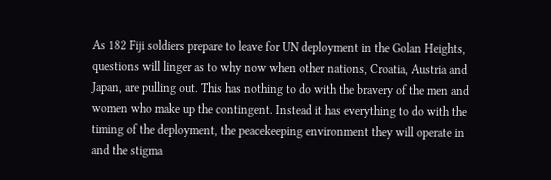As 182 Fiji soldiers prepare to leave for UN deployment in the Golan Heights, questions will linger as to why now when other nations, Croatia, Austria and Japan, are pulling out. This has nothing to do with the bravery of the men and women who make up the contingent. Instead it has everything to do with the timing of the deployment, the peacekeeping environment they will operate in and the stigma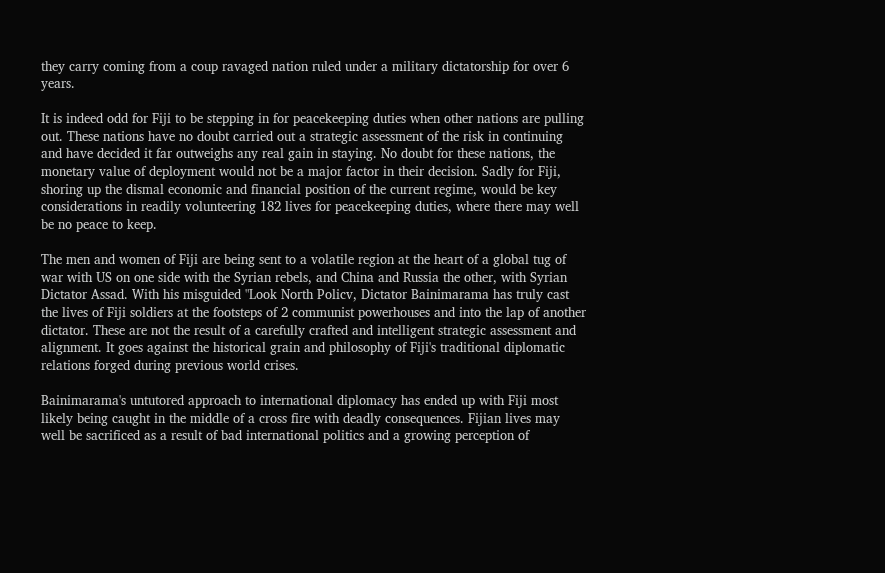they carry coming from a coup ravaged nation ruled under a military dictatorship for over 6 years.

It is indeed odd for Fiji to be stepping in for peacekeeping duties when other nations are pulling out. These nations have no doubt carried out a strategic assessment of the risk in continuing and have decided it far outweighs any real gain in staying. No doubt for these nations, the monetary value of deployment would not be a major factor in their decision. Sadly for Fiji, shoring up the dismal economic and financial position of the current regime, would be key considerations in readily volunteering 182 lives for peacekeeping duties, where there may well be no peace to keep.

The men and women of Fiji are being sent to a volatile region at the heart of a global tug of war with US on one side with the Syrian rebels, and China and Russia the other, with Syrian Dictator Assad. With his misguided "Look North Policv, Dictator Bainimarama has truly cast the lives of Fiji soldiers at the footsteps of 2 communist powerhouses and into the lap of another dictator. These are not the result of a carefully crafted and intelligent strategic assessment and alignment. It goes against the historical grain and philosophy of Fiji's traditional diplomatic relations forged during previous world crises.

Bainimarama's untutored approach to international diplomacy has ended up with Fiji most likely being caught in the middle of a cross fire with deadly consequences. Fijian lives may well be sacrificed as a result of bad international politics and a growing perception of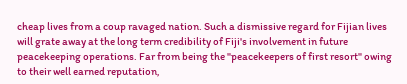cheap lives from a coup ravaged nation. Such a dismissive regard for Fijian lives will grate away at the long term credibility of Fiji's involvement in future peacekeeping operations. Far from being the "peacekeepers of first resort" owing to their well earned reputation,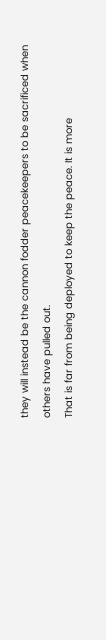they will instead be the cannon fodder peacekeepers to be sacrificed when others have pulled out.
That is far from being deployed to keep the peace. It is more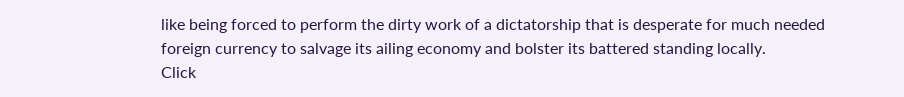like being forced to perform the dirty work of a dictatorship that is desperate for much needed foreign currency to salvage its ailing economy and bolster its battered standing locally.
Click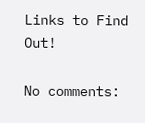Links to Find Out!

No comments: